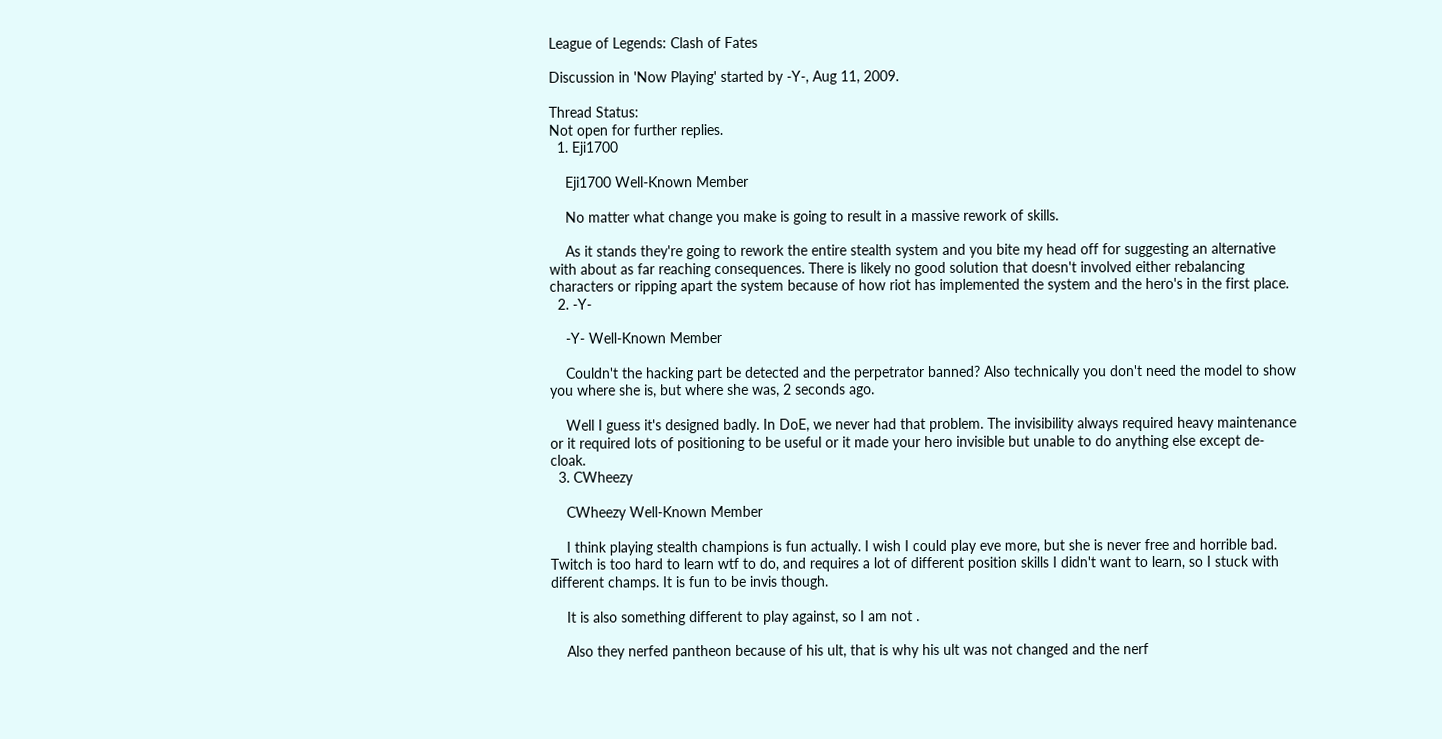League of Legends: Clash of Fates

Discussion in 'Now Playing' started by -Y-, Aug 11, 2009.

Thread Status:
Not open for further replies.
  1. Eji1700

    Eji1700 Well-Known Member

    No matter what change you make is going to result in a massive rework of skills.

    As it stands they're going to rework the entire stealth system and you bite my head off for suggesting an alternative with about as far reaching consequences. There is likely no good solution that doesn't involved either rebalancing characters or ripping apart the system because of how riot has implemented the system and the hero's in the first place.
  2. -Y-

    -Y- Well-Known Member

    Couldn't the hacking part be detected and the perpetrator banned? Also technically you don't need the model to show you where she is, but where she was, 2 seconds ago.

    Well I guess it's designed badly. In DoE, we never had that problem. The invisibility always required heavy maintenance or it required lots of positioning to be useful or it made your hero invisible but unable to do anything else except de-cloak.
  3. CWheezy

    CWheezy Well-Known Member

    I think playing stealth champions is fun actually. I wish I could play eve more, but she is never free and horrible bad. Twitch is too hard to learn wtf to do, and requires a lot of different position skills I didn't want to learn, so I stuck with different champs. It is fun to be invis though.

    It is also something different to play against, so I am not .

    Also they nerfed pantheon because of his ult, that is why his ult was not changed and the nerf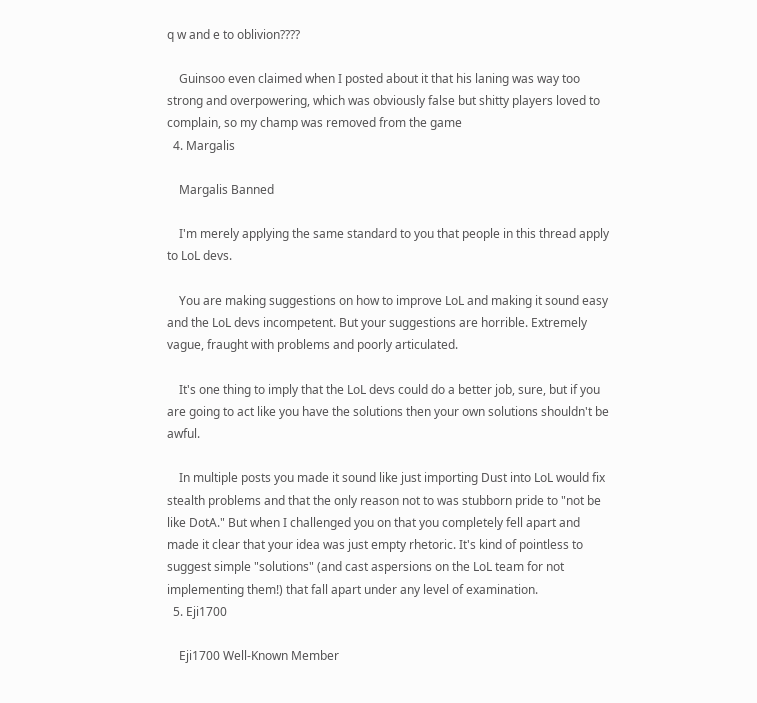q w and e to oblivion????

    Guinsoo even claimed when I posted about it that his laning was way too strong and overpowering, which was obviously false but shitty players loved to complain, so my champ was removed from the game
  4. Margalis

    Margalis Banned

    I'm merely applying the same standard to you that people in this thread apply to LoL devs.

    You are making suggestions on how to improve LoL and making it sound easy and the LoL devs incompetent. But your suggestions are horrible. Extremely vague, fraught with problems and poorly articulated.

    It's one thing to imply that the LoL devs could do a better job, sure, but if you are going to act like you have the solutions then your own solutions shouldn't be awful.

    In multiple posts you made it sound like just importing Dust into LoL would fix stealth problems and that the only reason not to was stubborn pride to "not be like DotA." But when I challenged you on that you completely fell apart and made it clear that your idea was just empty rhetoric. It's kind of pointless to suggest simple "solutions" (and cast aspersions on the LoL team for not implementing them!) that fall apart under any level of examination.
  5. Eji1700

    Eji1700 Well-Known Member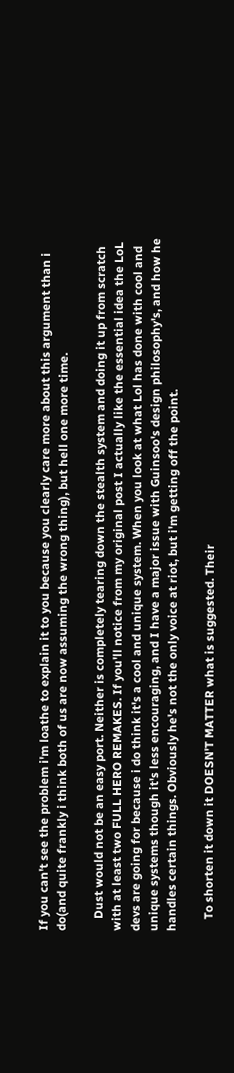If you can't see the problem i'm loathe to explain it to you because you clearly care more about this argument than i do(and quite frankly i think both of us are now assuming the wrong thing), but hell one more time.

    Dust would not be an easy port. Neither is completely tearing down the stealth system and doing it up from scratch with at least two FULL HERO REMAKES. If you'll notice from my original post I actually like the essential idea the LoL devs are going for because i do think it's a cool and unique system. When you look at what Lol has done with cool and unique systems though it's less encouraging, and I have a major issue with Guinsoo's design philosophy's, and how he handles certain things. Obviously he's not the only voice at riot, but i'm getting off the point.

    To shorten it down it DOESN'T MATTER what is suggested. Their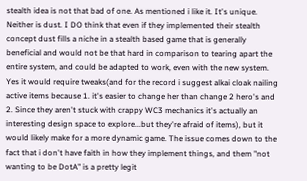stealth idea is not that bad of one. As mentioned i like it. It's unique. Neither is dust. I DO think that even if they implemented their stealth concept dust fills a niche in a stealth based game that is generally beneficial and would not be that hard in comparison to tearing apart the entire system, and could be adapted to work, even with the new system. Yes it would require tweaks(and for the record i suggest alkai cloak nailing active items because 1. it's easier to change her than change 2 hero's and 2. Since they aren't stuck with crappy WC3 mechanics it's actually an interesting design space to explore...but they're afraid of items), but it would likely make for a more dynamic game. The issue comes down to the fact that i don't have faith in how they implement things, and them "not wanting to be DotA" is a pretty legit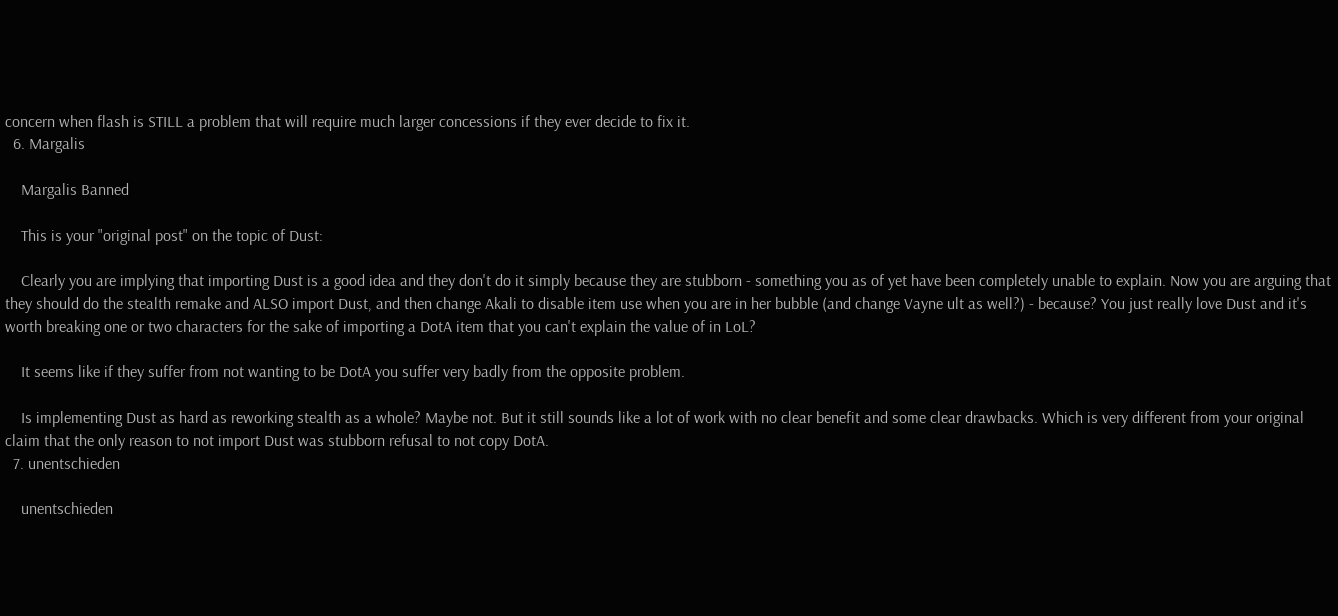concern when flash is STILL a problem that will require much larger concessions if they ever decide to fix it.
  6. Margalis

    Margalis Banned

    This is your "original post" on the topic of Dust:

    Clearly you are implying that importing Dust is a good idea and they don't do it simply because they are stubborn - something you as of yet have been completely unable to explain. Now you are arguing that they should do the stealth remake and ALSO import Dust, and then change Akali to disable item use when you are in her bubble (and change Vayne ult as well?) - because? You just really love Dust and it's worth breaking one or two characters for the sake of importing a DotA item that you can't explain the value of in LoL?

    It seems like if they suffer from not wanting to be DotA you suffer very badly from the opposite problem.

    Is implementing Dust as hard as reworking stealth as a whole? Maybe not. But it still sounds like a lot of work with no clear benefit and some clear drawbacks. Which is very different from your original claim that the only reason to not import Dust was stubborn refusal to not copy DotA.
  7. unentschieden

    unentschieden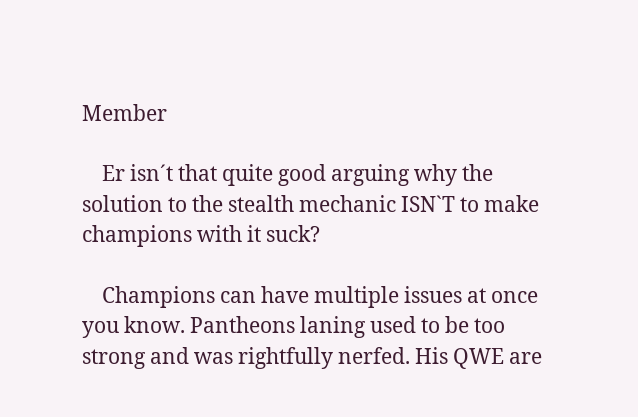Member

    Er isn´t that quite good arguing why the solution to the stealth mechanic ISN`T to make champions with it suck?

    Champions can have multiple issues at once you know. Pantheons laning used to be too strong and was rightfully nerfed. His QWE are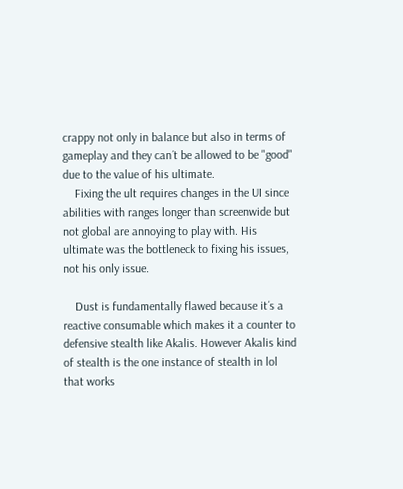crappy not only in balance but also in terms of gameplay and they can´t be allowed to be "good" due to the value of his ultimate.
    Fixing the ult requires changes in the UI since abilities with ranges longer than screenwide but not global are annoying to play with. His ultimate was the bottleneck to fixing his issues, not his only issue.

    Dust is fundamentally flawed because it´s a reactive consumable which makes it a counter to defensive stealth like Akalis. However Akalis kind of stealth is the one instance of stealth in lol that works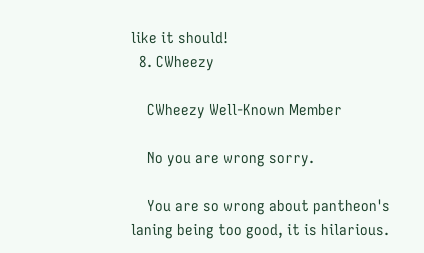like it should!
  8. CWheezy

    CWheezy Well-Known Member

    No you are wrong sorry.

    You are so wrong about pantheon's laning being too good, it is hilarious.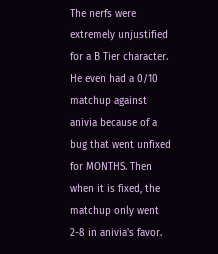The nerfs were extremely unjustified for a B Tier character. He even had a 0/10 matchup against anivia because of a bug that went unfixed for MONTHS. Then when it is fixed, the matchup only went 2-8 in anivia's favor.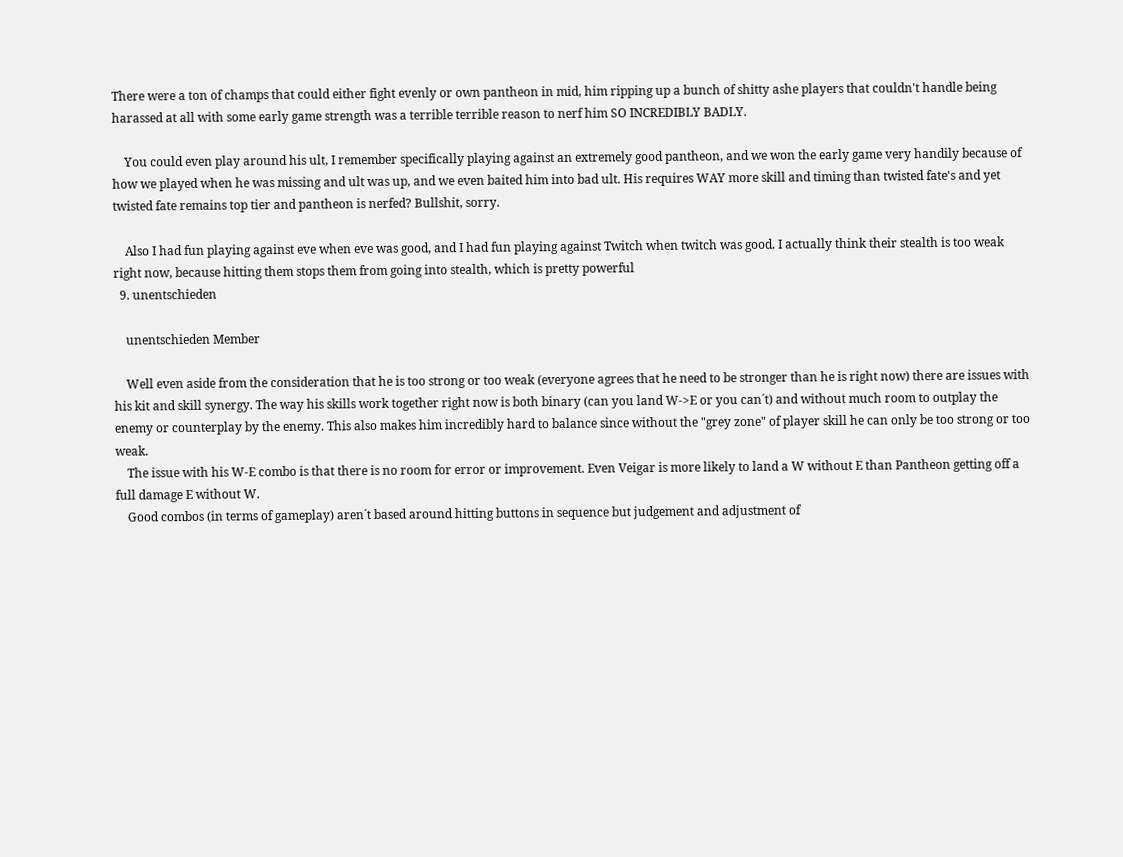There were a ton of champs that could either fight evenly or own pantheon in mid, him ripping up a bunch of shitty ashe players that couldn't handle being harassed at all with some early game strength was a terrible terrible reason to nerf him SO INCREDIBLY BADLY.

    You could even play around his ult, I remember specifically playing against an extremely good pantheon, and we won the early game very handily because of how we played when he was missing and ult was up, and we even baited him into bad ult. His requires WAY more skill and timing than twisted fate's and yet twisted fate remains top tier and pantheon is nerfed? Bullshit, sorry.

    Also I had fun playing against eve when eve was good, and I had fun playing against Twitch when twitch was good. I actually think their stealth is too weak right now, because hitting them stops them from going into stealth, which is pretty powerful
  9. unentschieden

    unentschieden Member

    Well even aside from the consideration that he is too strong or too weak (everyone agrees that he need to be stronger than he is right now) there are issues with his kit and skill synergy. The way his skills work together right now is both binary (can you land W->E or you can´t) and without much room to outplay the enemy or counterplay by the enemy. This also makes him incredibly hard to balance since without the "grey zone" of player skill he can only be too strong or too weak.
    The issue with his W-E combo is that there is no room for error or improvement. Even Veigar is more likely to land a W without E than Pantheon getting off a full damage E without W.
    Good combos (in terms of gameplay) aren´t based around hitting buttons in sequence but judgement and adjustment of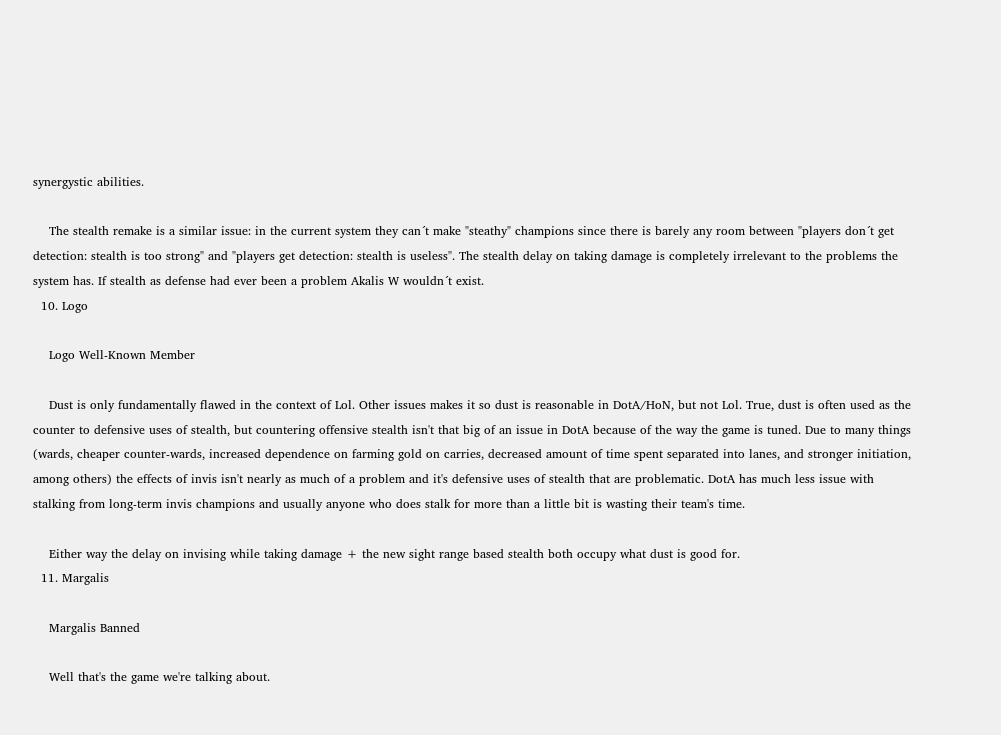synergystic abilities.

    The stealth remake is a similar issue: in the current system they can´t make "steathy" champions since there is barely any room between "players don´t get detection: stealth is too strong" and "players get detection: stealth is useless". The stealth delay on taking damage is completely irrelevant to the problems the system has. If stealth as defense had ever been a problem Akalis W wouldn´t exist.
  10. Logo

    Logo Well-Known Member

    Dust is only fundamentally flawed in the context of Lol. Other issues makes it so dust is reasonable in DotA/HoN, but not Lol. True, dust is often used as the counter to defensive uses of stealth, but countering offensive stealth isn't that big of an issue in DotA because of the way the game is tuned. Due to many things (wards, cheaper counter-wards, increased dependence on farming gold on carries, decreased amount of time spent separated into lanes, and stronger initiation, among others) the effects of invis isn't nearly as much of a problem and it's defensive uses of stealth that are problematic. DotA has much less issue with stalking from long-term invis champions and usually anyone who does stalk for more than a little bit is wasting their team's time.

    Either way the delay on invising while taking damage + the new sight range based stealth both occupy what dust is good for.
  11. Margalis

    Margalis Banned

    Well that's the game we're talking about.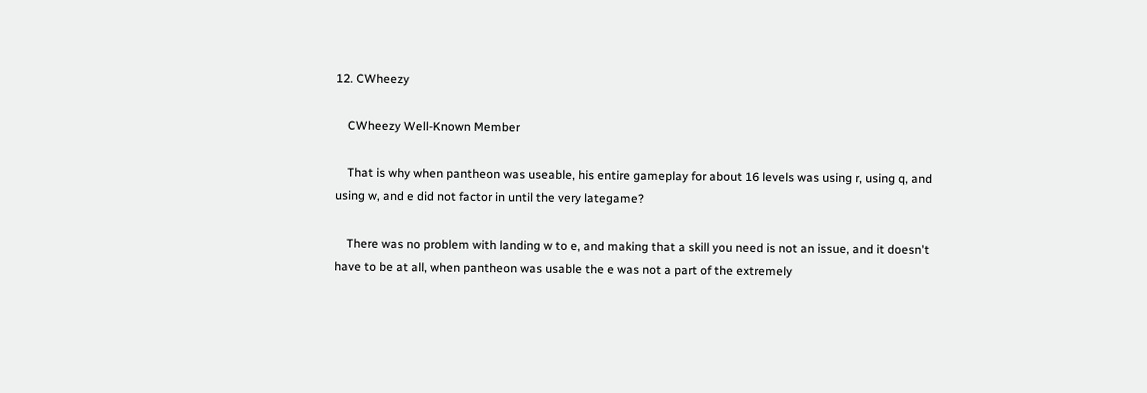12. CWheezy

    CWheezy Well-Known Member

    That is why when pantheon was useable, his entire gameplay for about 16 levels was using r, using q, and using w, and e did not factor in until the very lategame?

    There was no problem with landing w to e, and making that a skill you need is not an issue, and it doesn't have to be at all, when pantheon was usable the e was not a part of the extremely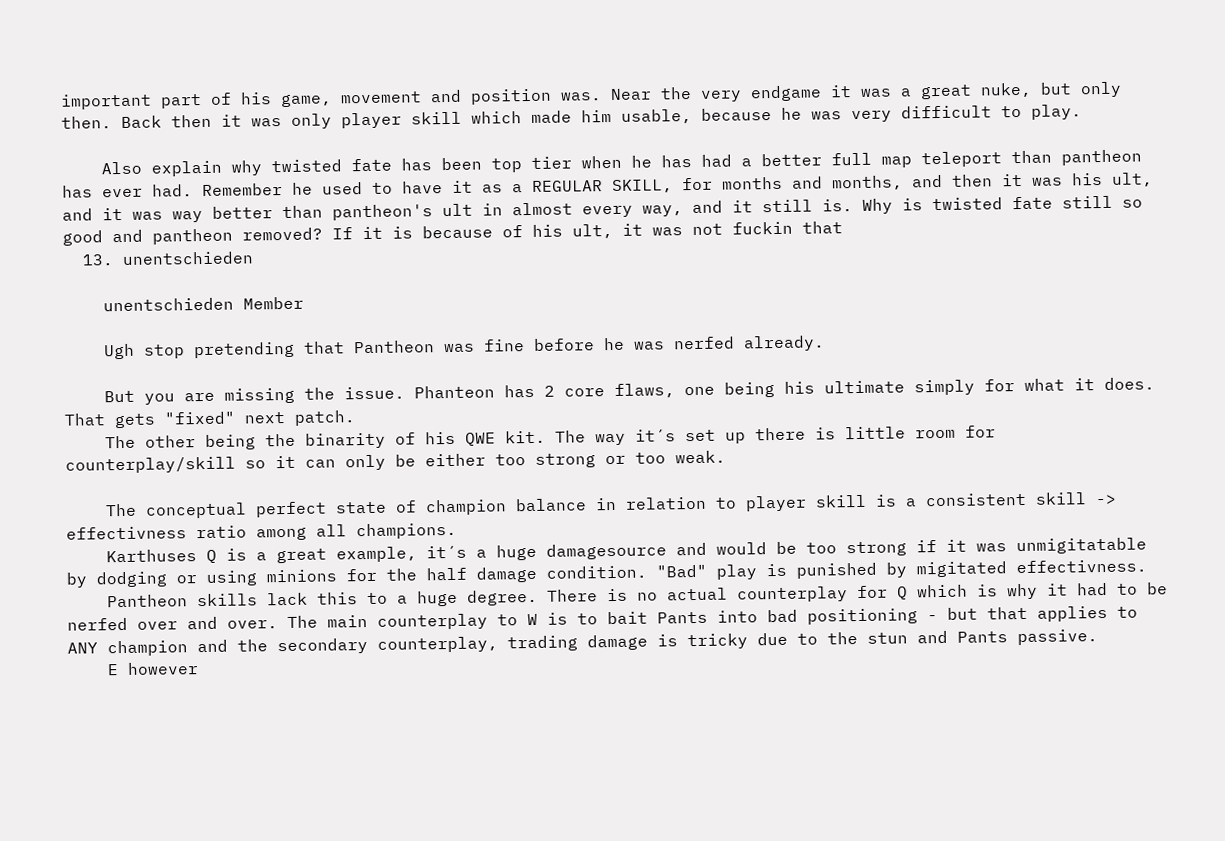important part of his game, movement and position was. Near the very endgame it was a great nuke, but only then. Back then it was only player skill which made him usable, because he was very difficult to play.

    Also explain why twisted fate has been top tier when he has had a better full map teleport than pantheon has ever had. Remember he used to have it as a REGULAR SKILL, for months and months, and then it was his ult, and it was way better than pantheon's ult in almost every way, and it still is. Why is twisted fate still so good and pantheon removed? If it is because of his ult, it was not fuckin that
  13. unentschieden

    unentschieden Member

    Ugh stop pretending that Pantheon was fine before he was nerfed already.

    But you are missing the issue. Phanteon has 2 core flaws, one being his ultimate simply for what it does. That gets "fixed" next patch.
    The other being the binarity of his QWE kit. The way it´s set up there is little room for counterplay/skill so it can only be either too strong or too weak.

    The conceptual perfect state of champion balance in relation to player skill is a consistent skill -> effectivness ratio among all champions.
    Karthuses Q is a great example, it´s a huge damagesource and would be too strong if it was unmigitatable by dodging or using minions for the half damage condition. "Bad" play is punished by migitated effectivness.
    Pantheon skills lack this to a huge degree. There is no actual counterplay for Q which is why it had to be nerfed over and over. The main counterplay to W is to bait Pants into bad positioning - but that applies to ANY champion and the secondary counterplay, trading damage is tricky due to the stun and Pants passive.
    E however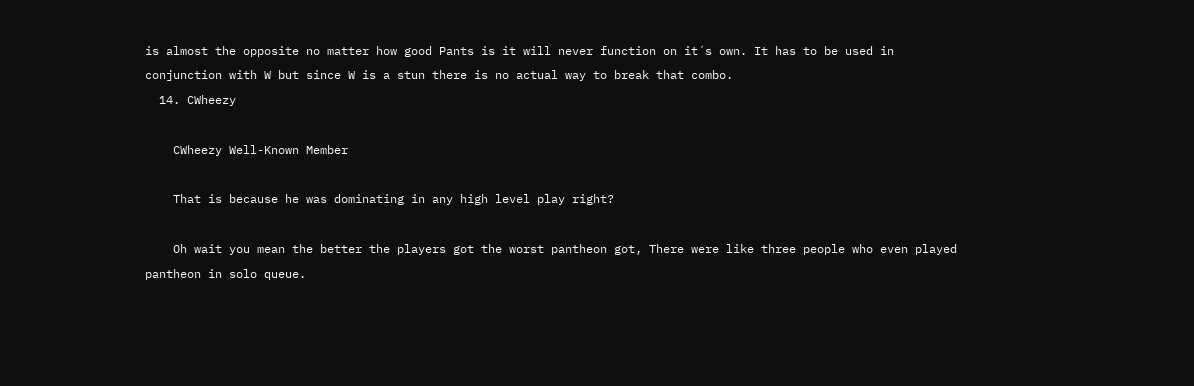is almost the opposite no matter how good Pants is it will never function on it´s own. It has to be used in conjunction with W but since W is a stun there is no actual way to break that combo.
  14. CWheezy

    CWheezy Well-Known Member

    That is because he was dominating in any high level play right?

    Oh wait you mean the better the players got the worst pantheon got, There were like three people who even played pantheon in solo queue.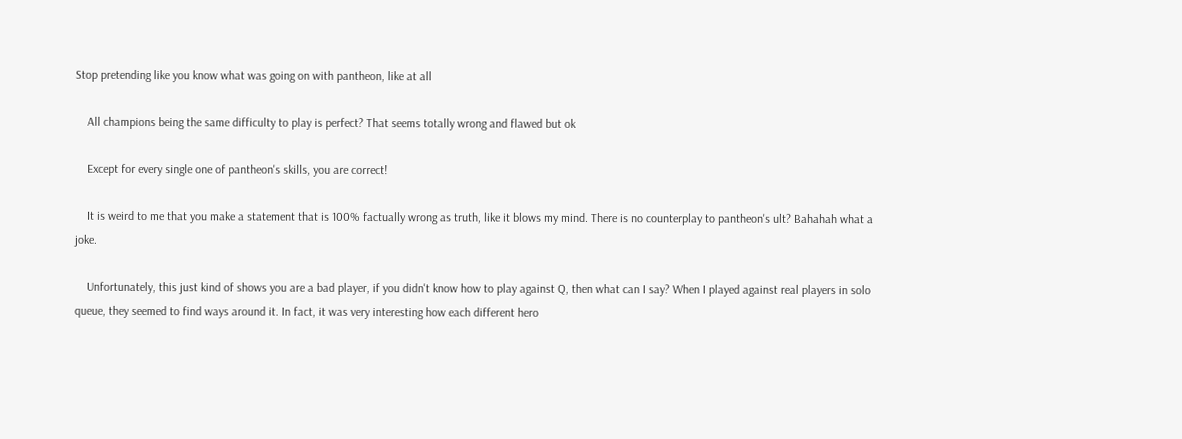Stop pretending like you know what was going on with pantheon, like at all

    All champions being the same difficulty to play is perfect? That seems totally wrong and flawed but ok

    Except for every single one of pantheon's skills, you are correct!

    It is weird to me that you make a statement that is 100% factually wrong as truth, like it blows my mind. There is no counterplay to pantheon's ult? Bahahah what a joke.

    Unfortunately, this just kind of shows you are a bad player, if you didn't know how to play against Q, then what can I say? When I played against real players in solo queue, they seemed to find ways around it. In fact, it was very interesting how each different hero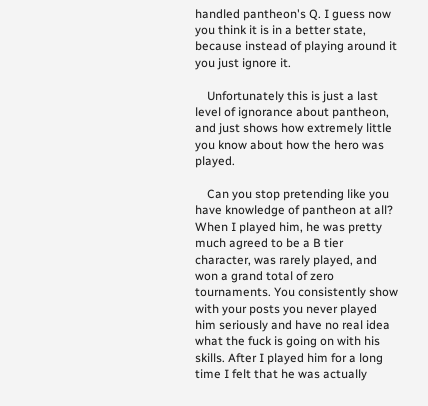handled pantheon's Q. I guess now you think it is in a better state, because instead of playing around it you just ignore it.

    Unfortunately this is just a last level of ignorance about pantheon, and just shows how extremely little you know about how the hero was played.

    Can you stop pretending like you have knowledge of pantheon at all? When I played him, he was pretty much agreed to be a B tier character, was rarely played, and won a grand total of zero tournaments. You consistently show with your posts you never played him seriously and have no real idea what the fuck is going on with his skills. After I played him for a long time I felt that he was actually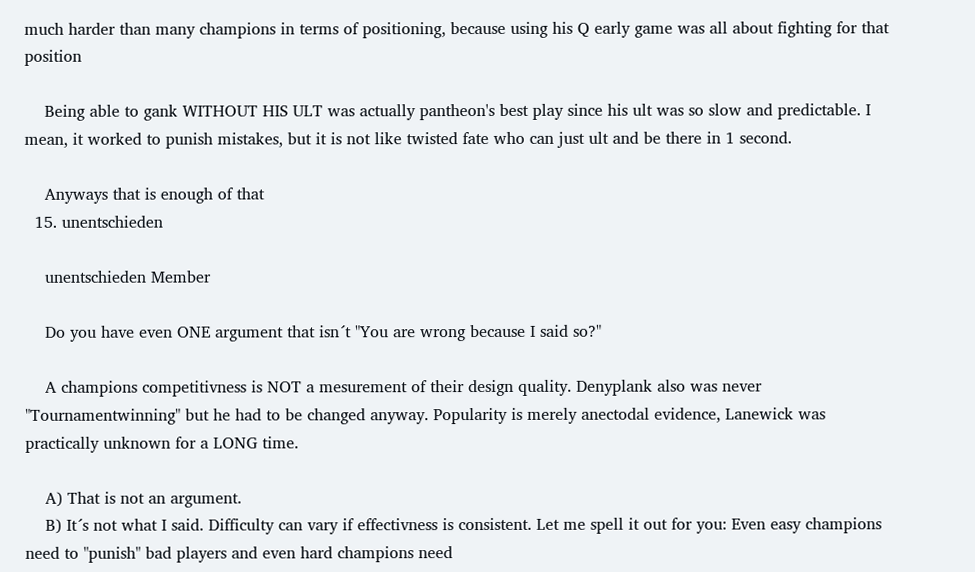much harder than many champions in terms of positioning, because using his Q early game was all about fighting for that position

    Being able to gank WITHOUT HIS ULT was actually pantheon's best play since his ult was so slow and predictable. I mean, it worked to punish mistakes, but it is not like twisted fate who can just ult and be there in 1 second.

    Anyways that is enough of that
  15. unentschieden

    unentschieden Member

    Do you have even ONE argument that isn´t "You are wrong because I said so?"

    A champions competitivness is NOT a mesurement of their design quality. Denyplank also was never "Tournamentwinning" but he had to be changed anyway. Popularity is merely anectodal evidence, Lanewick was practically unknown for a LONG time.

    A) That is not an argument.
    B) It´s not what I said. Difficulty can vary if effectivness is consistent. Let me spell it out for you: Even easy champions need to "punish" bad players and even hard champions need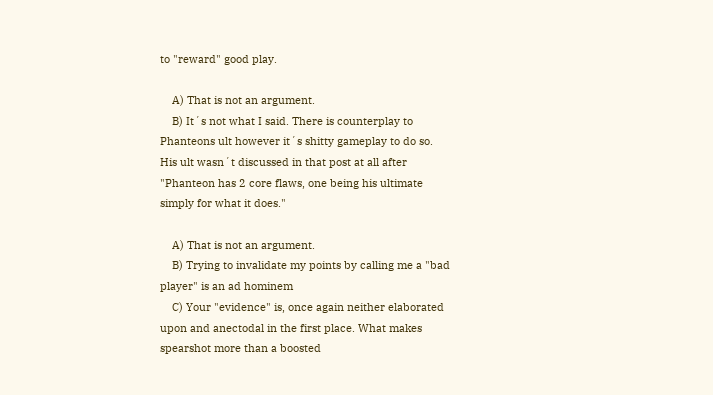to "reward" good play.

    A) That is not an argument.
    B) It´s not what I said. There is counterplay to Phanteons ult however it´s shitty gameplay to do so. His ult wasn´t discussed in that post at all after "Phanteon has 2 core flaws, one being his ultimate simply for what it does."

    A) That is not an argument.
    B) Trying to invalidate my points by calling me a "bad player" is an ad hominem
    C) Your "evidence" is, once again neither elaborated upon and anectodal in the first place. What makes spearshot more than a boosted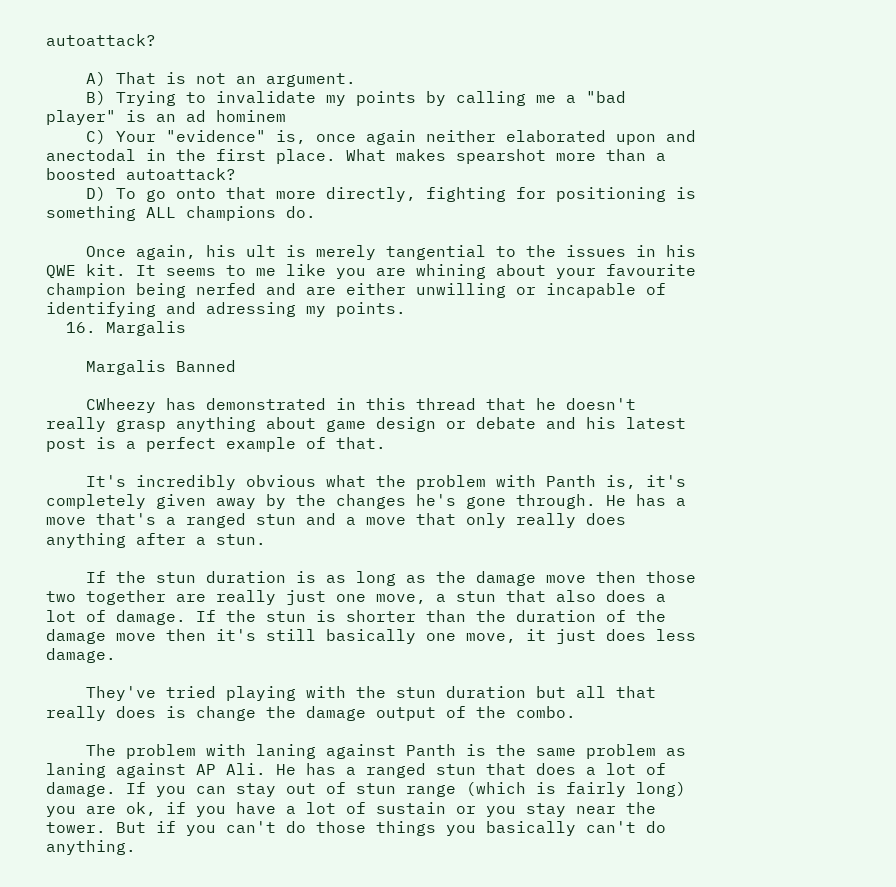autoattack?

    A) That is not an argument.
    B) Trying to invalidate my points by calling me a "bad player" is an ad hominem
    C) Your "evidence" is, once again neither elaborated upon and anectodal in the first place. What makes spearshot more than a boosted autoattack?
    D) To go onto that more directly, fighting for positioning is something ALL champions do.

    Once again, his ult is merely tangential to the issues in his QWE kit. It seems to me like you are whining about your favourite champion being nerfed and are either unwilling or incapable of identifying and adressing my points.
  16. Margalis

    Margalis Banned

    CWheezy has demonstrated in this thread that he doesn't really grasp anything about game design or debate and his latest post is a perfect example of that.

    It's incredibly obvious what the problem with Panth is, it's completely given away by the changes he's gone through. He has a move that's a ranged stun and a move that only really does anything after a stun.

    If the stun duration is as long as the damage move then those two together are really just one move, a stun that also does a lot of damage. If the stun is shorter than the duration of the damage move then it's still basically one move, it just does less damage.

    They've tried playing with the stun duration but all that really does is change the damage output of the combo.

    The problem with laning against Panth is the same problem as laning against AP Ali. He has a ranged stun that does a lot of damage. If you can stay out of stun range (which is fairly long) you are ok, if you have a lot of sustain or you stay near the tower. But if you can't do those things you basically can't do anything.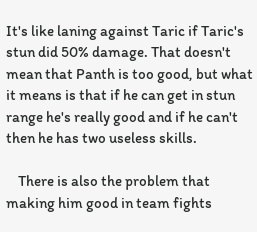It's like laning against Taric if Taric's stun did 50% damage. That doesn't mean that Panth is too good, but what it means is that if he can get in stun range he's really good and if he can't then he has two useless skills.

    There is also the problem that making him good in team fights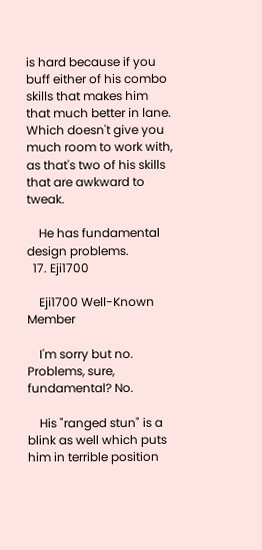is hard because if you buff either of his combo skills that makes him that much better in lane. Which doesn't give you much room to work with, as that's two of his skills that are awkward to tweak.

    He has fundamental design problems.
  17. Eji1700

    Eji1700 Well-Known Member

    I'm sorry but no. Problems, sure, fundamental? No.

    His "ranged stun" is a blink as well which puts him in terrible position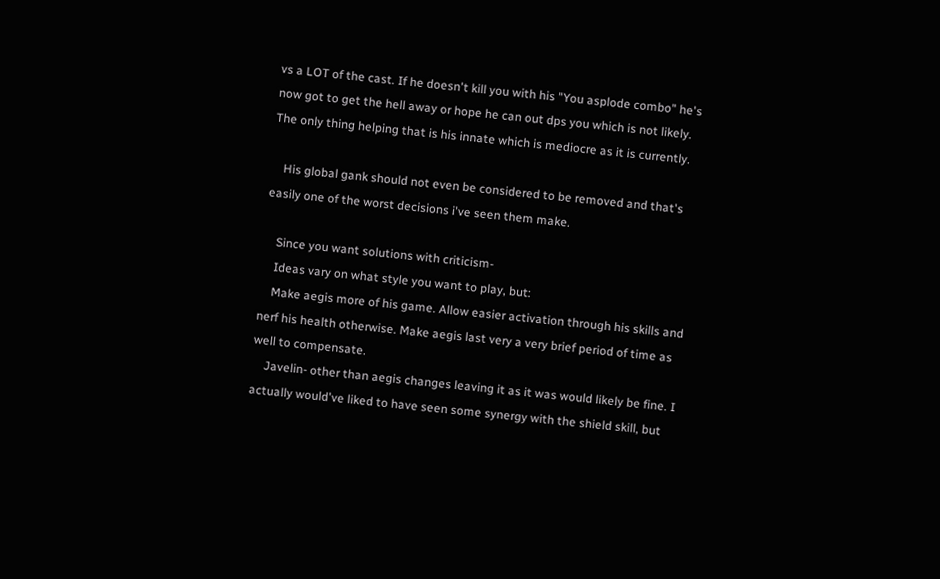vs a LOT of the cast. If he doesn't kill you with his "You asplode combo" he's now got to get the hell away or hope he can out dps you which is not likely. The only thing helping that is his innate which is mediocre as it is currently.

    His global gank should not even be considered to be removed and that's easily one of the worst decisions i've seen them make.

    Since you want solutions with criticism-
    Ideas vary on what style you want to play, but:
    Make aegis more of his game. Allow easier activation through his skills and nerf his health otherwise. Make aegis last very a very brief period of time as well to compensate.
    Javelin- other than aegis changes leaving it as it was would likely be fine. I actually would've liked to have seen some synergy with the shield skill, but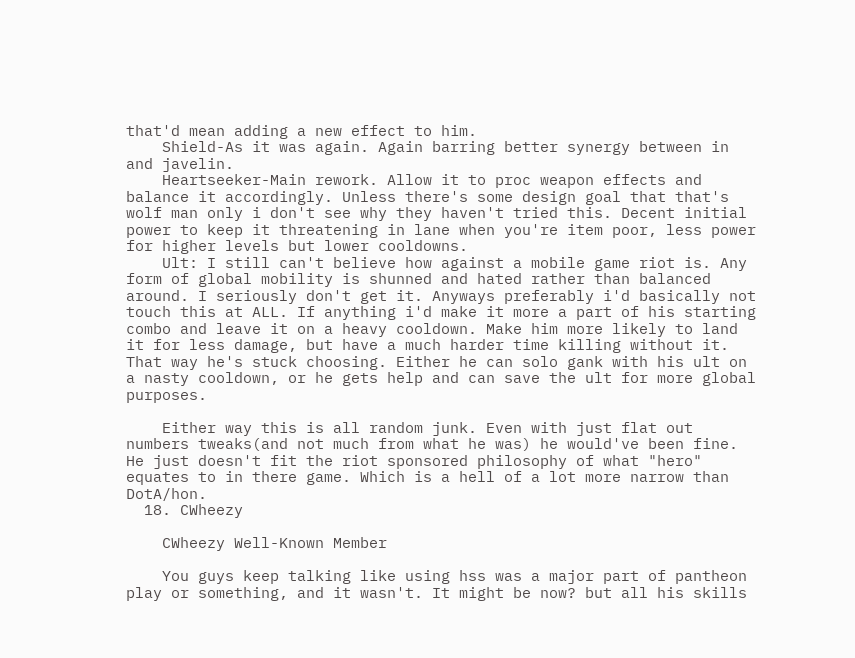that'd mean adding a new effect to him.
    Shield-As it was again. Again barring better synergy between in and javelin.
    Heartseeker-Main rework. Allow it to proc weapon effects and balance it accordingly. Unless there's some design goal that that's wolf man only i don't see why they haven't tried this. Decent initial power to keep it threatening in lane when you're item poor, less power for higher levels but lower cooldowns.
    Ult: I still can't believe how against a mobile game riot is. Any form of global mobility is shunned and hated rather than balanced around. I seriously don't get it. Anyways preferably i'd basically not touch this at ALL. If anything i'd make it more a part of his starting combo and leave it on a heavy cooldown. Make him more likely to land it for less damage, but have a much harder time killing without it. That way he's stuck choosing. Either he can solo gank with his ult on a nasty cooldown, or he gets help and can save the ult for more global purposes.

    Either way this is all random junk. Even with just flat out numbers tweaks(and not much from what he was) he would've been fine. He just doesn't fit the riot sponsored philosophy of what "hero" equates to in there game. Which is a hell of a lot more narrow than DotA/hon.
  18. CWheezy

    CWheezy Well-Known Member

    You guys keep talking like using hss was a major part of pantheon play or something, and it wasn't. It might be now? but all his skills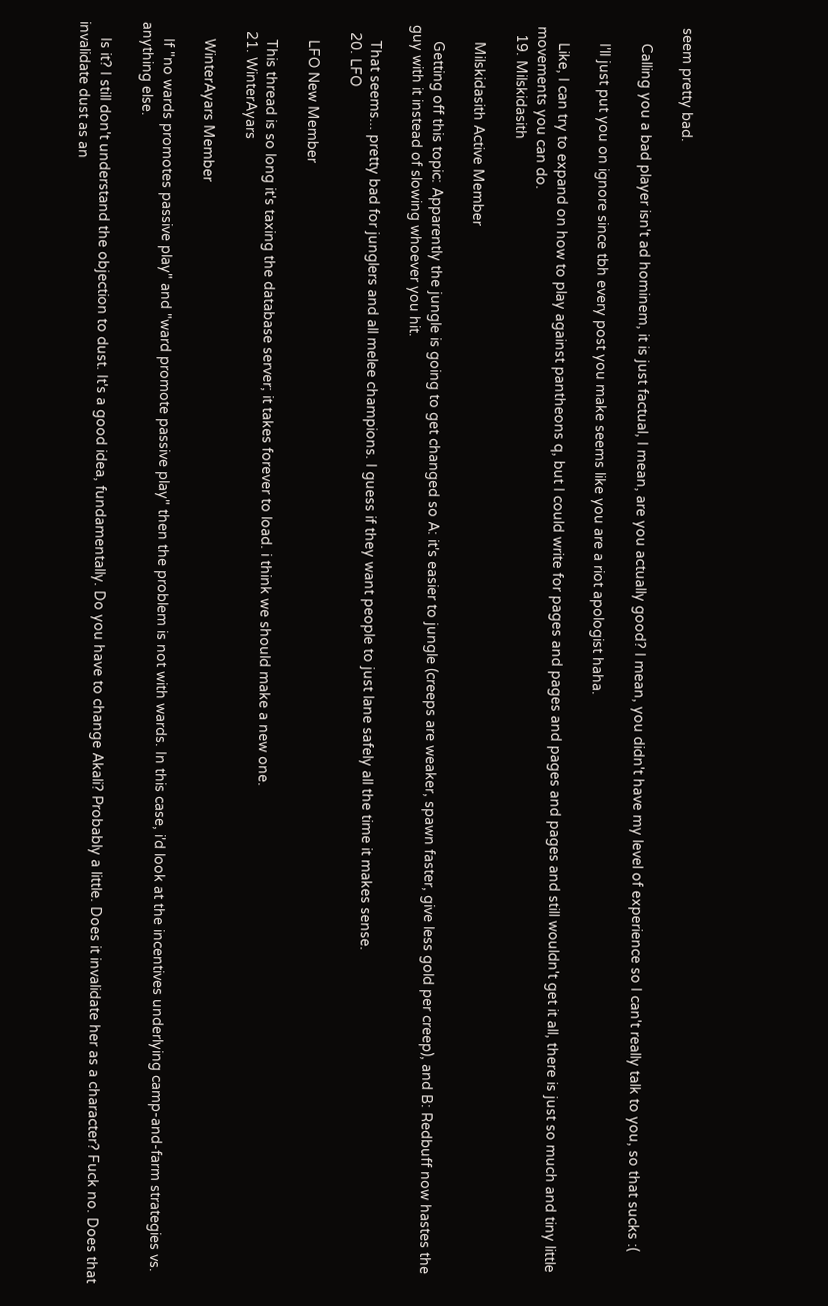seem pretty bad.

    Calling you a bad player isn't ad hominem, it is just factual, I mean, are you actually good? I mean, you didn't have my level of experience so I can't really talk to you, so that sucks :(

    I'll just put you on ignore since tbh every post you make seems like you are a riot apologist haha.

    Like, I can try to expand on how to play against pantheons q, but I could write for pages and pages and pages and pages and still wouldn't get it all, there is just so much and tiny little movements you can do.
  19. Milskidasith

    Milskidasith Active Member

    Getting off this topic: Apparently the jungle is going to get changed so A: it's easier to jungle (creeps are weaker, spawn faster, give less gold per creep), and B: Redbuff now hastes the guy with it instead of slowing whoever you hit.

    That seems... pretty bad for junglers and all melee champions. I guess if they want people to just lane safely all the time it makes sense.
  20. LFO

    LFO New Member

    This thread is so long it's taxing the database server; it takes forever to load. i think we should make a new one.
  21. WinterAyars

    WinterAyars Member

    If "no wards promotes passive play" and "ward promote passive play" then the problem is not with wards. In this case, i'd look at the incentives underlying camp-and-farm strategies vs. anything else.

    Is it? I still don't understand the objection to dust. It's a good idea, fundamentally. Do you have to change Akali? Probably a little. Does it invalidate her as a character? Fuck no. Does that invalidate dust as an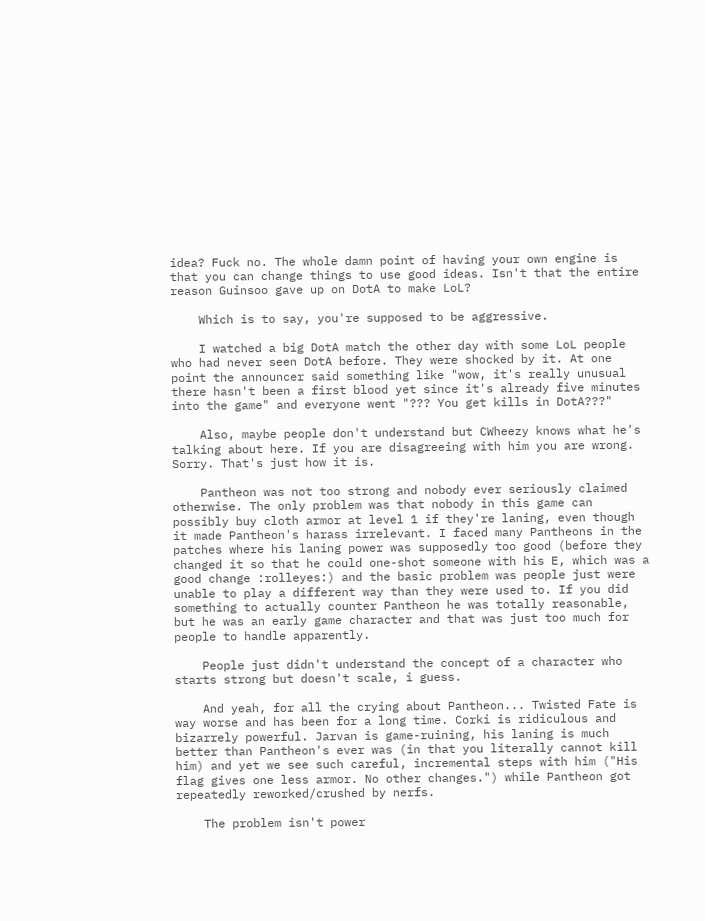idea? Fuck no. The whole damn point of having your own engine is that you can change things to use good ideas. Isn't that the entire reason Guinsoo gave up on DotA to make LoL?

    Which is to say, you're supposed to be aggressive.

    I watched a big DotA match the other day with some LoL people who had never seen DotA before. They were shocked by it. At one point the announcer said something like "wow, it's really unusual there hasn't been a first blood yet since it's already five minutes into the game" and everyone went "??? You get kills in DotA???"

    Also, maybe people don't understand but CWheezy knows what he's talking about here. If you are disagreeing with him you are wrong. Sorry. That's just how it is.

    Pantheon was not too strong and nobody ever seriously claimed otherwise. The only problem was that nobody in this game can possibly buy cloth armor at level 1 if they're laning, even though it made Pantheon's harass irrelevant. I faced many Pantheons in the patches where his laning power was supposedly too good (before they changed it so that he could one-shot someone with his E, which was a good change :rolleyes:) and the basic problem was people just were unable to play a different way than they were used to. If you did something to actually counter Pantheon he was totally reasonable, but he was an early game character and that was just too much for people to handle apparently.

    People just didn't understand the concept of a character who starts strong but doesn't scale, i guess.

    And yeah, for all the crying about Pantheon... Twisted Fate is way worse and has been for a long time. Corki is ridiculous and bizarrely powerful. Jarvan is game-ruining, his laning is much better than Pantheon's ever was (in that you literally cannot kill him) and yet we see such careful, incremental steps with him ("His flag gives one less armor. No other changes.") while Pantheon got repeatedly reworked/crushed by nerfs.

    The problem isn't power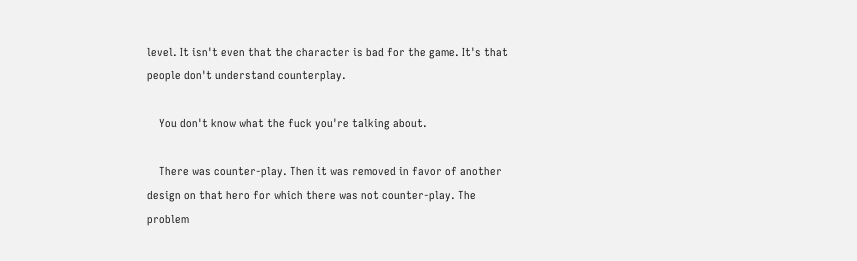level. It isn't even that the character is bad for the game. It's that people don't understand counterplay.

    You don't know what the fuck you're talking about.

    There was counter-play. Then it was removed in favor of another design on that hero for which there was not counter-play. The problem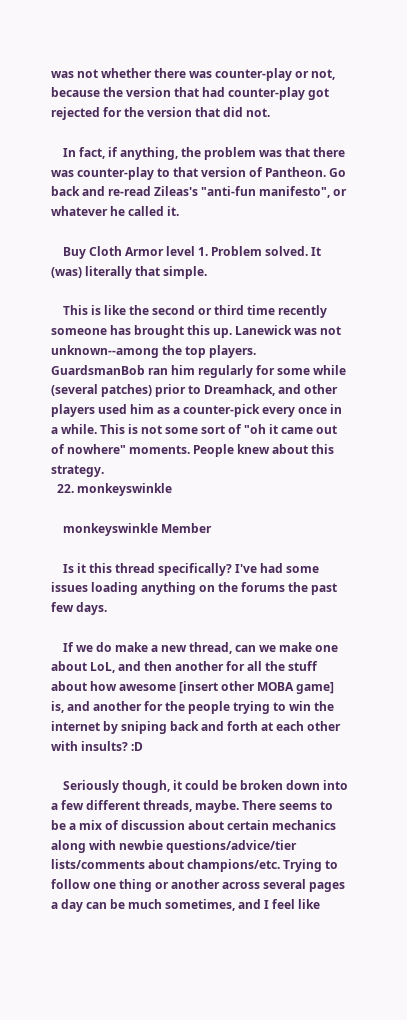was not whether there was counter-play or not, because the version that had counter-play got rejected for the version that did not.

    In fact, if anything, the problem was that there was counter-play to that version of Pantheon. Go back and re-read Zileas's "anti-fun manifesto", or whatever he called it.

    Buy Cloth Armor level 1. Problem solved. It (was) literally that simple.

    This is like the second or third time recently someone has brought this up. Lanewick was not unknown--among the top players. GuardsmanBob ran him regularly for some while (several patches) prior to Dreamhack, and other players used him as a counter-pick every once in a while. This is not some sort of "oh it came out of nowhere" moments. People knew about this strategy.
  22. monkeyswinkle

    monkeyswinkle Member

    Is it this thread specifically? I've had some issues loading anything on the forums the past few days.

    If we do make a new thread, can we make one about LoL, and then another for all the stuff about how awesome [insert other MOBA game] is, and another for the people trying to win the internet by sniping back and forth at each other with insults? :D

    Seriously though, it could be broken down into a few different threads, maybe. There seems to be a mix of discussion about certain mechanics along with newbie questions/advice/tier lists/comments about champions/etc. Trying to follow one thing or another across several pages a day can be much sometimes, and I feel like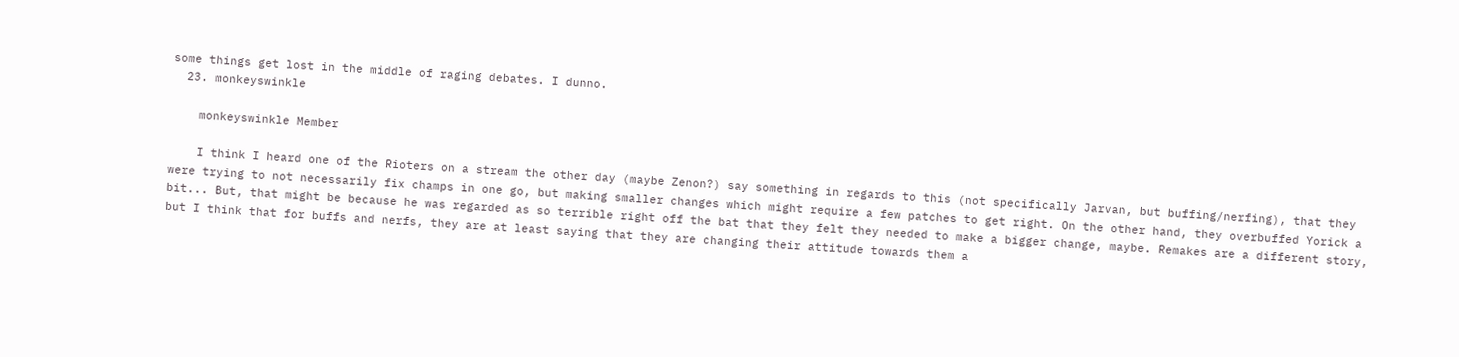some things get lost in the middle of raging debates. I dunno.
  23. monkeyswinkle

    monkeyswinkle Member

    I think I heard one of the Rioters on a stream the other day (maybe Zenon?) say something in regards to this (not specifically Jarvan, but buffing/nerfing), that they were trying to not necessarily fix champs in one go, but making smaller changes which might require a few patches to get right. On the other hand, they overbuffed Yorick a bit... But, that might be because he was regarded as so terrible right off the bat that they felt they needed to make a bigger change, maybe. Remakes are a different story, but I think that for buffs and nerfs, they are at least saying that they are changing their attitude towards them a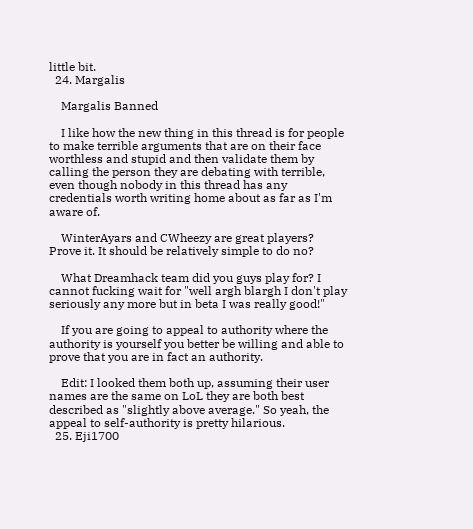little bit.
  24. Margalis

    Margalis Banned

    I like how the new thing in this thread is for people to make terrible arguments that are on their face worthless and stupid and then validate them by calling the person they are debating with terrible, even though nobody in this thread has any credentials worth writing home about as far as I'm aware of.

    WinterAyars and CWheezy are great players? Prove it. It should be relatively simple to do no?

    What Dreamhack team did you guys play for? I cannot fucking wait for "well argh blargh I don't play seriously any more but in beta I was really good!"

    If you are going to appeal to authority where the authority is yourself you better be willing and able to prove that you are in fact an authority.

    Edit: I looked them both up, assuming their user names are the same on LoL they are both best described as "slightly above average." So yeah, the appeal to self-authority is pretty hilarious.
  25. Eji1700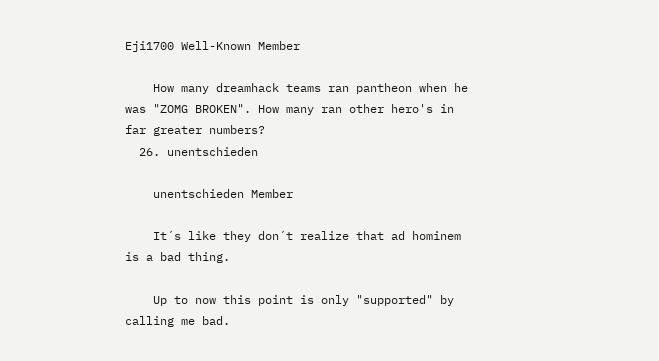Eji1700 Well-Known Member

    How many dreamhack teams ran pantheon when he was "ZOMG BROKEN". How many ran other hero's in far greater numbers?
  26. unentschieden

    unentschieden Member

    It´s like they don´t realize that ad hominem is a bad thing.

    Up to now this point is only "supported" by calling me bad.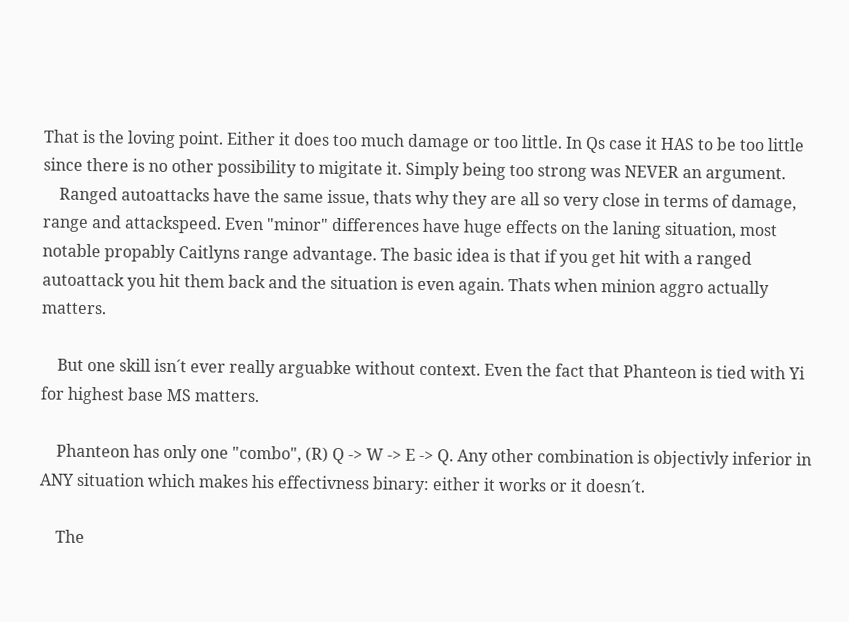That is the loving point. Either it does too much damage or too little. In Qs case it HAS to be too little since there is no other possibility to migitate it. Simply being too strong was NEVER an argument.
    Ranged autoattacks have the same issue, thats why they are all so very close in terms of damage, range and attackspeed. Even "minor" differences have huge effects on the laning situation, most notable propably Caitlyns range advantage. The basic idea is that if you get hit with a ranged autoattack you hit them back and the situation is even again. Thats when minion aggro actually matters.

    But one skill isn´t ever really arguabke without context. Even the fact that Phanteon is tied with Yi for highest base MS matters.

    Phanteon has only one "combo", (R) Q -> W -> E -> Q. Any other combination is objectivly inferior in ANY situation which makes his effectivness binary: either it works or it doesn´t.

    The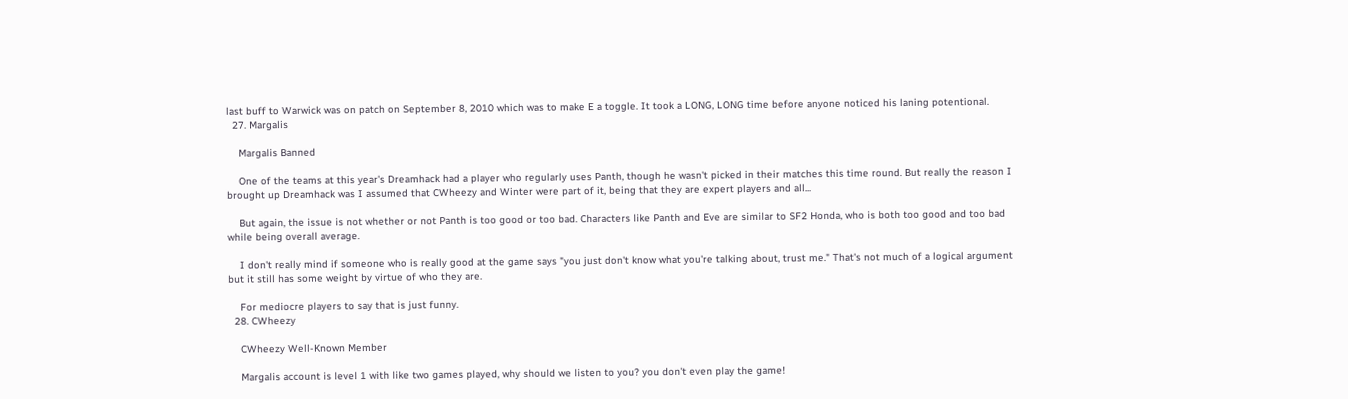last buff to Warwick was on patch on September 8, 2010 which was to make E a toggle. It took a LONG, LONG time before anyone noticed his laning potentional.
  27. Margalis

    Margalis Banned

    One of the teams at this year's Dreamhack had a player who regularly uses Panth, though he wasn't picked in their matches this time round. But really the reason I brought up Dreamhack was I assumed that CWheezy and Winter were part of it, being that they are expert players and all...

    But again, the issue is not whether or not Panth is too good or too bad. Characters like Panth and Eve are similar to SF2 Honda, who is both too good and too bad while being overall average.

    I don't really mind if someone who is really good at the game says "you just don't know what you're talking about, trust me." That's not much of a logical argument but it still has some weight by virtue of who they are.

    For mediocre players to say that is just funny.
  28. CWheezy

    CWheezy Well-Known Member

    Margalis account is level 1 with like two games played, why should we listen to you? you don't even play the game!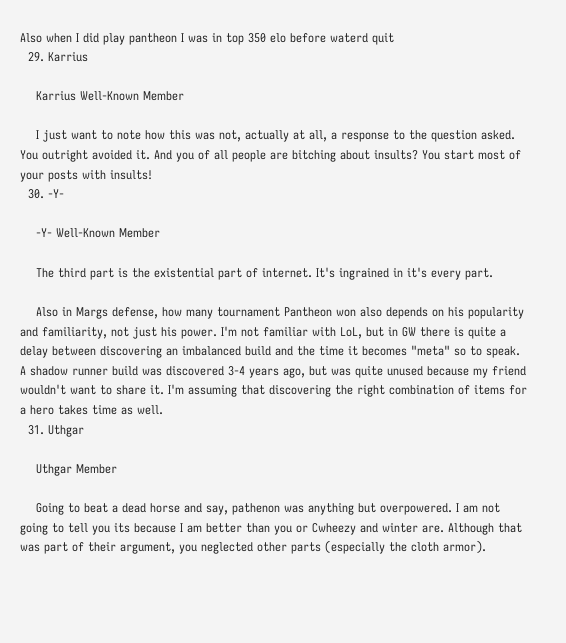Also when I did play pantheon I was in top 350 elo before waterd quit
  29. Karrius

    Karrius Well-Known Member

    I just want to note how this was not, actually at all, a response to the question asked. You outright avoided it. And you of all people are bitching about insults? You start most of your posts with insults!
  30. -Y-

    -Y- Well-Known Member

    The third part is the existential part of internet. It's ingrained in it's every part.

    Also in Margs defense, how many tournament Pantheon won also depends on his popularity and familiarity, not just his power. I'm not familiar with LoL, but in GW there is quite a delay between discovering an imbalanced build and the time it becomes "meta" so to speak. A shadow runner build was discovered 3-4 years ago, but was quite unused because my friend wouldn't want to share it. I'm assuming that discovering the right combination of items for a hero takes time as well.
  31. Uthgar

    Uthgar Member

    Going to beat a dead horse and say, pathenon was anything but overpowered. I am not going to tell you its because I am better than you or Cwheezy and winter are. Although that was part of their argument, you neglected other parts (especially the cloth armor).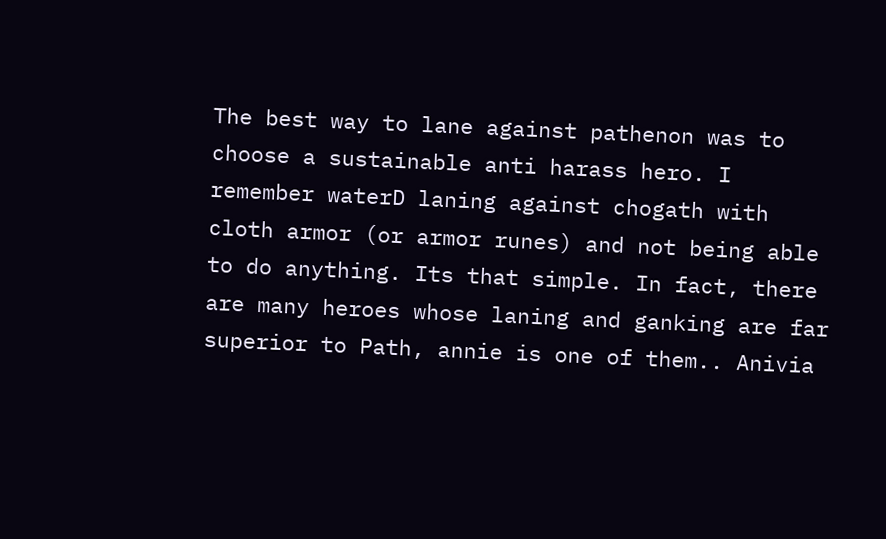The best way to lane against pathenon was to choose a sustainable anti harass hero. I remember waterD laning against chogath with cloth armor (or armor runes) and not being able to do anything. Its that simple. In fact, there are many heroes whose laning and ganking are far superior to Path, annie is one of them.. Anivia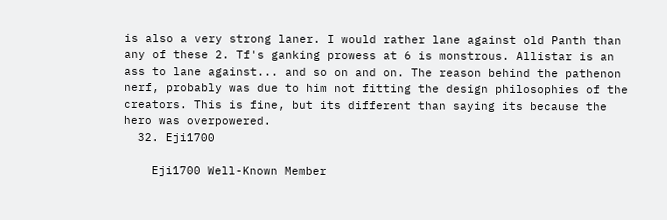is also a very strong laner. I would rather lane against old Panth than any of these 2. Tf's ganking prowess at 6 is monstrous. Allistar is an ass to lane against... and so on and on. The reason behind the pathenon nerf, probably was due to him not fitting the design philosophies of the creators. This is fine, but its different than saying its because the hero was overpowered.
  32. Eji1700

    Eji1700 Well-Known Member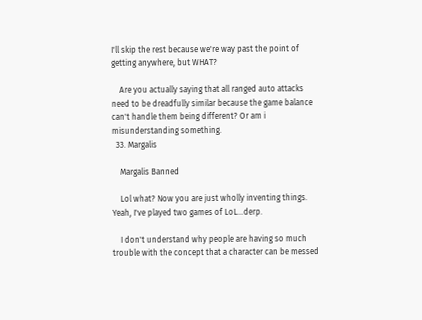I'll skip the rest because we're way past the point of getting anywhere, but WHAT?

    Are you actually saying that all ranged auto attacks need to be dreadfully similar because the game balance can't handle them being different? Or am i misunderstanding something.
  33. Margalis

    Margalis Banned

    Lol what? Now you are just wholly inventing things. Yeah, I've played two games of LoL...derp.

    I don't understand why people are having so much trouble with the concept that a character can be messed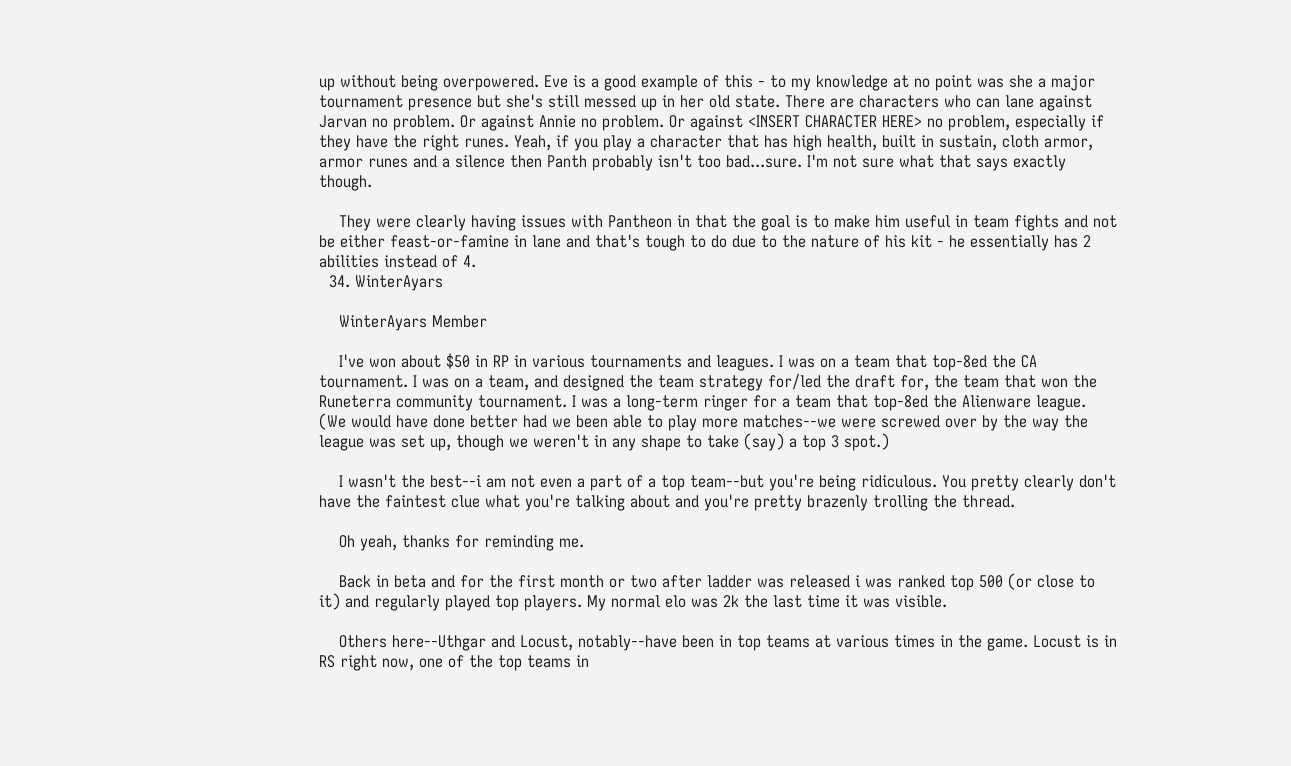up without being overpowered. Eve is a good example of this - to my knowledge at no point was she a major tournament presence but she's still messed up in her old state. There are characters who can lane against Jarvan no problem. Or against Annie no problem. Or against <INSERT CHARACTER HERE> no problem, especially if they have the right runes. Yeah, if you play a character that has high health, built in sustain, cloth armor, armor runes and a silence then Panth probably isn't too bad...sure. I'm not sure what that says exactly though.

    They were clearly having issues with Pantheon in that the goal is to make him useful in team fights and not be either feast-or-famine in lane and that's tough to do due to the nature of his kit - he essentially has 2 abilities instead of 4.
  34. WinterAyars

    WinterAyars Member

    I've won about $50 in RP in various tournaments and leagues. I was on a team that top-8ed the CA tournament. I was on a team, and designed the team strategy for/led the draft for, the team that won the Runeterra community tournament. I was a long-term ringer for a team that top-8ed the Alienware league. (We would have done better had we been able to play more matches--we were screwed over by the way the league was set up, though we weren't in any shape to take (say) a top 3 spot.)

    I wasn't the best--i am not even a part of a top team--but you're being ridiculous. You pretty clearly don't have the faintest clue what you're talking about and you're pretty brazenly trolling the thread.

    Oh yeah, thanks for reminding me.

    Back in beta and for the first month or two after ladder was released i was ranked top 500 (or close to it) and regularly played top players. My normal elo was 2k the last time it was visible.

    Others here--Uthgar and Locust, notably--have been in top teams at various times in the game. Locust is in RS right now, one of the top teams in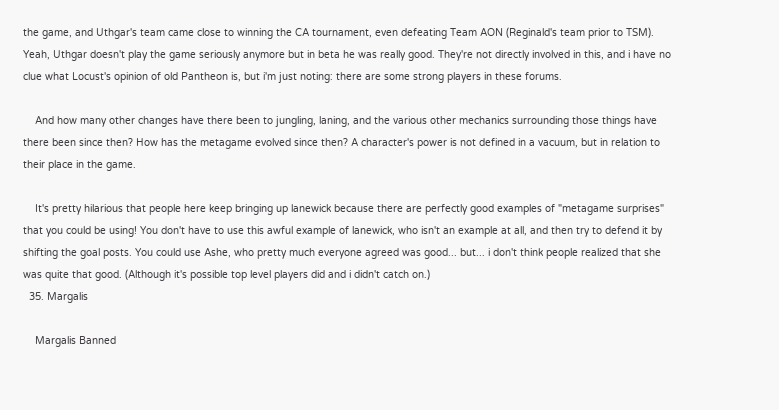the game, and Uthgar's team came close to winning the CA tournament, even defeating Team AON (Reginald's team prior to TSM). Yeah, Uthgar doesn't play the game seriously anymore but in beta he was really good. They're not directly involved in this, and i have no clue what Locust's opinion of old Pantheon is, but i'm just noting: there are some strong players in these forums.

    And how many other changes have there been to jungling, laning, and the various other mechanics surrounding those things have there been since then? How has the metagame evolved since then? A character's power is not defined in a vacuum, but in relation to their place in the game.

    It's pretty hilarious that people here keep bringing up lanewick because there are perfectly good examples of "metagame surprises" that you could be using! You don't have to use this awful example of lanewick, who isn't an example at all, and then try to defend it by shifting the goal posts. You could use Ashe, who pretty much everyone agreed was good... but... i don't think people realized that she was quite that good. (Although it's possible top level players did and i didn't catch on.)
  35. Margalis

    Margalis Banned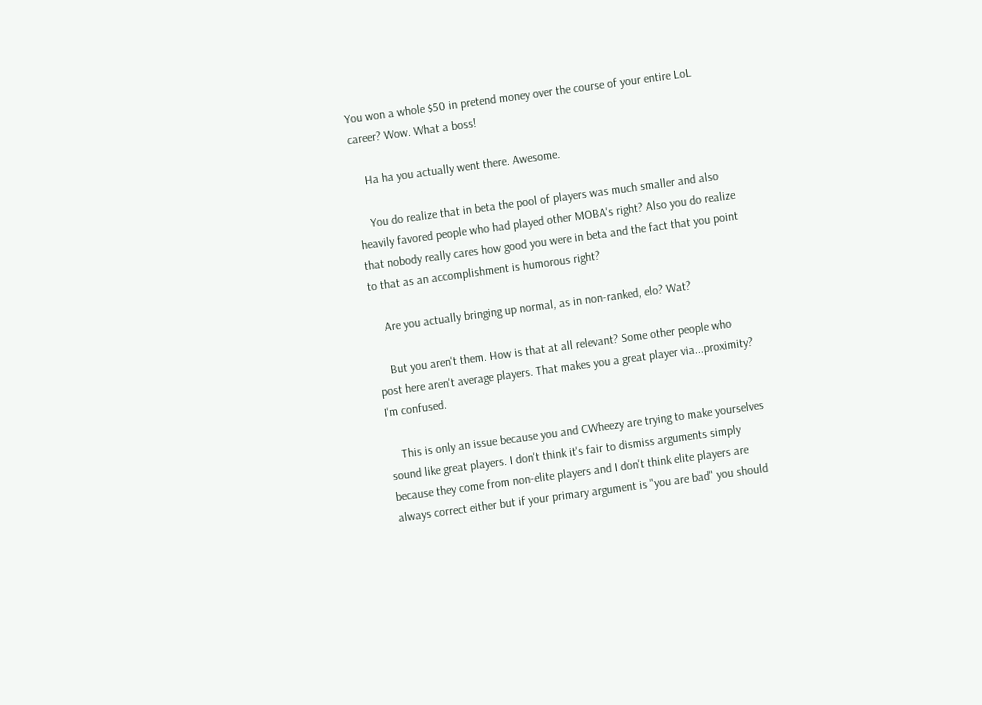You won a whole $50 in pretend money over the course of your entire LoL career? Wow. What a boss!

    Ha ha you actually went there. Awesome.

    You do realize that in beta the pool of players was much smaller and also heavily favored people who had played other MOBA's right? Also you do realize that nobody really cares how good you were in beta and the fact that you point to that as an accomplishment is humorous right?

    Are you actually bringing up normal, as in non-ranked, elo? Wat?

    But you aren't them. How is that at all relevant? Some other people who post here aren't average players. That makes you a great player via...proximity? I'm confused.

    This is only an issue because you and CWheezy are trying to make yourselves sound like great players. I don't think it's fair to dismiss arguments simply because they come from non-elite players and I don't think elite players are always correct either but if your primary argument is "you are bad" you should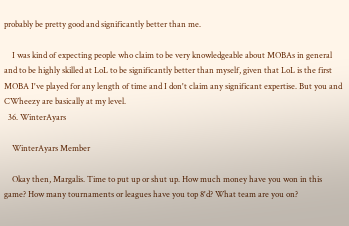probably be pretty good and significantly better than me.

    I was kind of expecting people who claim to be very knowledgeable about MOBAs in general and to be highly skilled at LoL to be significantly better than myself, given that LoL is the first MOBA I've played for any length of time and I don't claim any significant expertise. But you and CWheezy are basically at my level.
  36. WinterAyars

    WinterAyars Member

    Okay then, Margalis. Time to put up or shut up. How much money have you won in this game? How many tournaments or leagues have you top 8'd? What team are you on?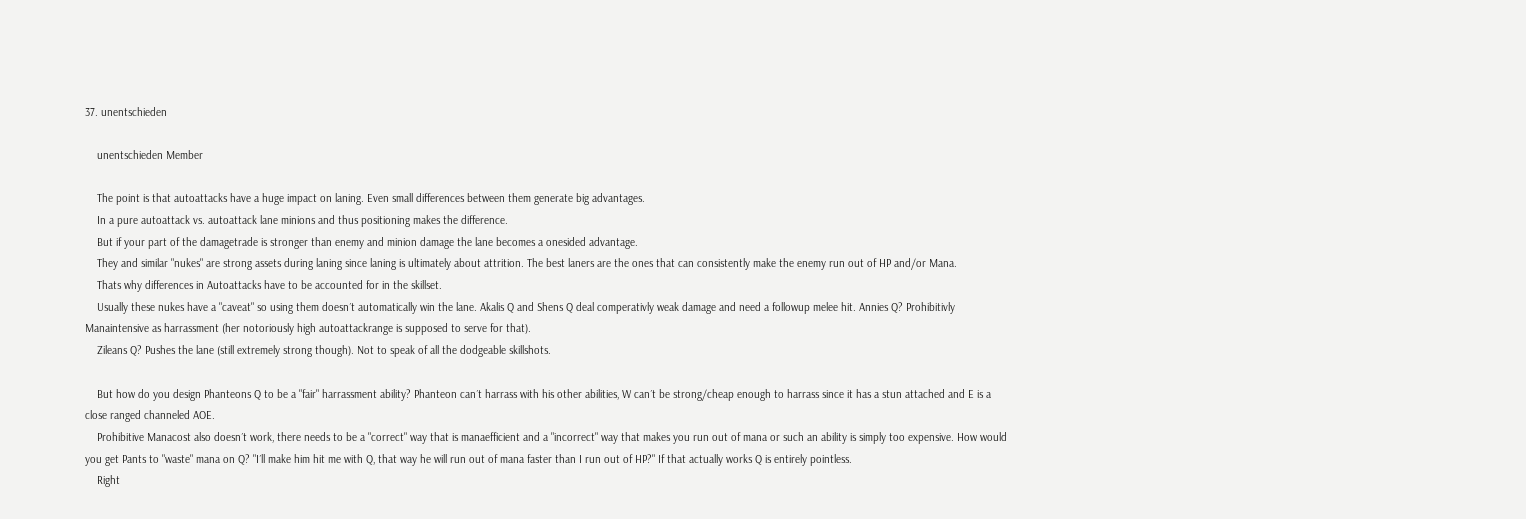37. unentschieden

    unentschieden Member

    The point is that autoattacks have a huge impact on laning. Even small differences between them generate big advantages.
    In a pure autoattack vs. autoattack lane minions and thus positioning makes the difference.
    But if your part of the damagetrade is stronger than enemy and minion damage the lane becomes a onesided advantage.
    They and similar "nukes" are strong assets during laning since laning is ultimately about attrition. The best laners are the ones that can consistently make the enemy run out of HP and/or Mana.
    Thats why differences in Autoattacks have to be accounted for in the skillset.
    Usually these nukes have a "caveat" so using them doesn´t automatically win the lane. Akalis Q and Shens Q deal comperativly weak damage and need a followup melee hit. Annies Q? Prohibitivly Manaintensive as harrassment (her notoriously high autoattackrange is supposed to serve for that).
    Zileans Q? Pushes the lane (still extremely strong though). Not to speak of all the dodgeable skillshots.

    But how do you design Phanteons Q to be a "fair" harrassment ability? Phanteon can´t harrass with his other abilities, W can´t be strong/cheap enough to harrass since it has a stun attached and E is a close ranged channeled AOE.
    Prohibitive Manacost also doesn´t work, there needs to be a "correct" way that is manaefficient and a "incorrect" way that makes you run out of mana or such an ability is simply too expensive. How would you get Pants to "waste" mana on Q? "I´ll make him hit me with Q, that way he will run out of mana faster than I run out of HP?" If that actually works Q is entirely pointless.
    Right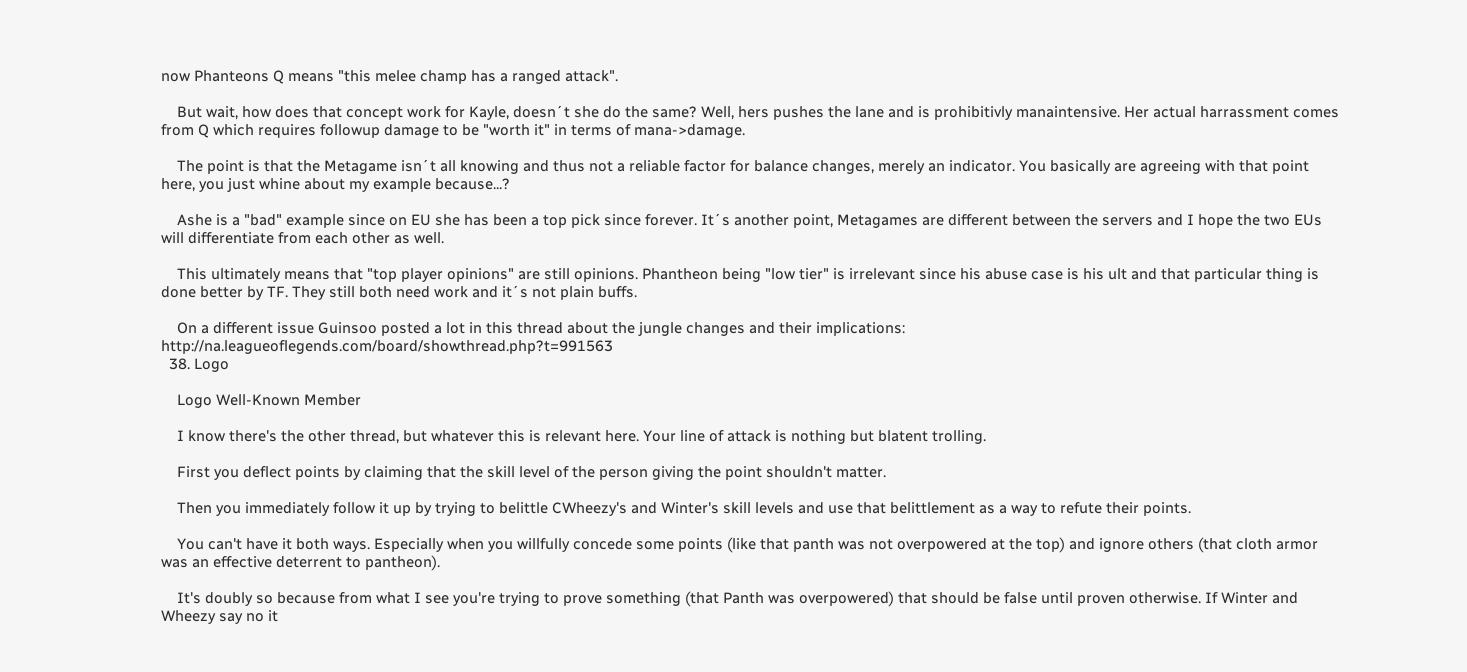now Phanteons Q means "this melee champ has a ranged attack".

    But wait, how does that concept work for Kayle, doesn´t she do the same? Well, hers pushes the lane and is prohibitivly manaintensive. Her actual harrassment comes from Q which requires followup damage to be "worth it" in terms of mana->damage.

    The point is that the Metagame isn´t all knowing and thus not a reliable factor for balance changes, merely an indicator. You basically are agreeing with that point here, you just whine about my example because...?

    Ashe is a "bad" example since on EU she has been a top pick since forever. It´s another point, Metagames are different between the servers and I hope the two EUs will differentiate from each other as well.

    This ultimately means that "top player opinions" are still opinions. Phantheon being "low tier" is irrelevant since his abuse case is his ult and that particular thing is done better by TF. They still both need work and it´s not plain buffs.

    On a different issue Guinsoo posted a lot in this thread about the jungle changes and their implications: http://na.leagueoflegends.com/board/showthread.php?t=991563
  38. Logo

    Logo Well-Known Member

    I know there's the other thread, but whatever this is relevant here. Your line of attack is nothing but blatent trolling.

    First you deflect points by claiming that the skill level of the person giving the point shouldn't matter.

    Then you immediately follow it up by trying to belittle CWheezy's and Winter's skill levels and use that belittlement as a way to refute their points.

    You can't have it both ways. Especially when you willfully concede some points (like that panth was not overpowered at the top) and ignore others (that cloth armor was an effective deterrent to pantheon).

    It's doubly so because from what I see you're trying to prove something (that Panth was overpowered) that should be false until proven otherwise. If Winter and Wheezy say no it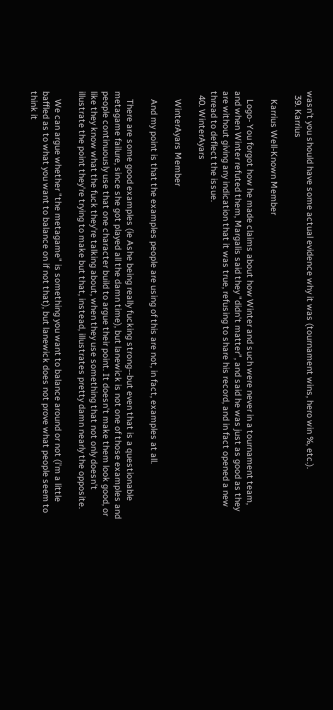wasn't you should have some actual evidence why it was (tournament wins, hero win %, etc.).
  39. Karrius

    Karrius Well-Known Member

    Logo- You forgot how he made claims about how Winter and such were never in a tournament team, and when Winter refuted them, Margalis said they "didn't matter", and said he was just as good as they are without giving any indication that it was true, refusing to share his record, and in fact opened a new thread to deflect the issue.
  40. WinterAyars

    WinterAyars Member

    And my point is that the examples people are using of this are not, in fact, examples at all.

    There are some good examples (ie Ashe being really fucking strong--but even that is a questionable metagame failure, since she got played all the damn time), but lanewick is not one of those examples and people continuously use that one character build to argue their point. It doesn't make them look good, or like they know what the fuck they're talking about, when they use something that not only doesn't illustrate the point they're trying to make but that, instead, illustrates pretty damn nearly the opposite.

    We can argue whether "the metagame" is something you want to balance around or not (i'm a little baffled as to what you want to balance on if not that), but lanewick does not prove what people seem to think it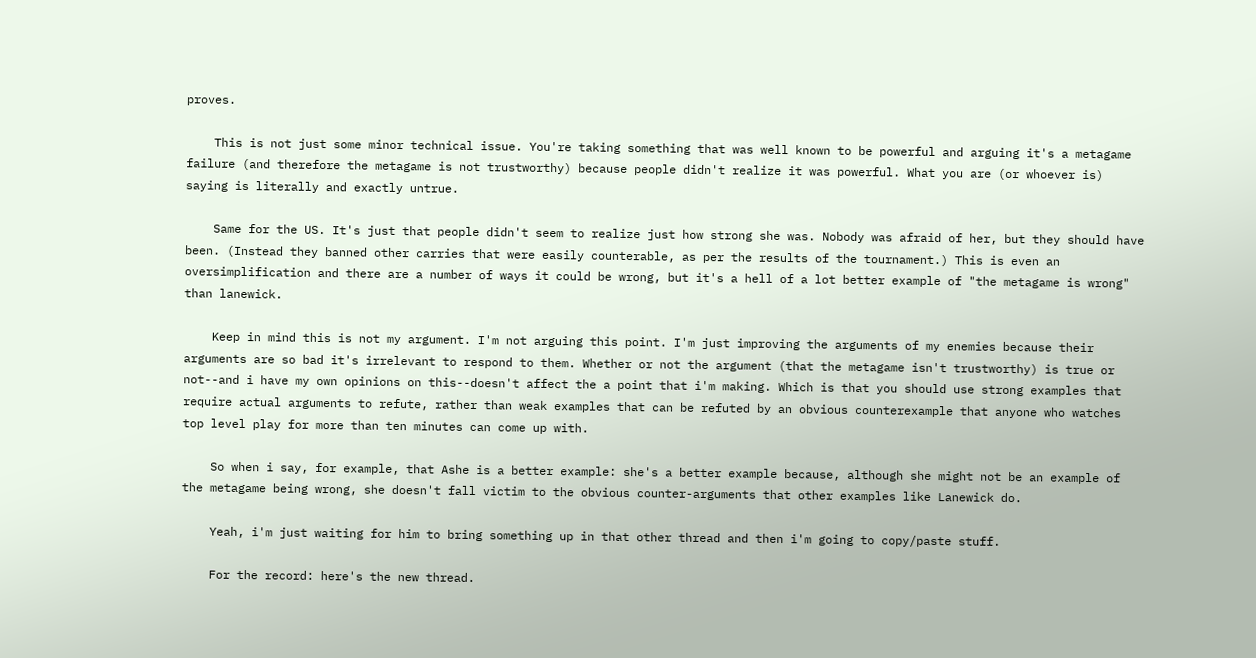proves.

    This is not just some minor technical issue. You're taking something that was well known to be powerful and arguing it's a metagame failure (and therefore the metagame is not trustworthy) because people didn't realize it was powerful. What you are (or whoever is) saying is literally and exactly untrue.

    Same for the US. It's just that people didn't seem to realize just how strong she was. Nobody was afraid of her, but they should have been. (Instead they banned other carries that were easily counterable, as per the results of the tournament.) This is even an oversimplification and there are a number of ways it could be wrong, but it's a hell of a lot better example of "the metagame is wrong" than lanewick.

    Keep in mind this is not my argument. I'm not arguing this point. I'm just improving the arguments of my enemies because their arguments are so bad it's irrelevant to respond to them. Whether or not the argument (that the metagame isn't trustworthy) is true or not--and i have my own opinions on this--doesn't affect the a point that i'm making. Which is that you should use strong examples that require actual arguments to refute, rather than weak examples that can be refuted by an obvious counterexample that anyone who watches top level play for more than ten minutes can come up with.

    So when i say, for example, that Ashe is a better example: she's a better example because, although she might not be an example of the metagame being wrong, she doesn't fall victim to the obvious counter-arguments that other examples like Lanewick do.

    Yeah, i'm just waiting for him to bring something up in that other thread and then i'm going to copy/paste stuff.

    For the record: here's the new thread.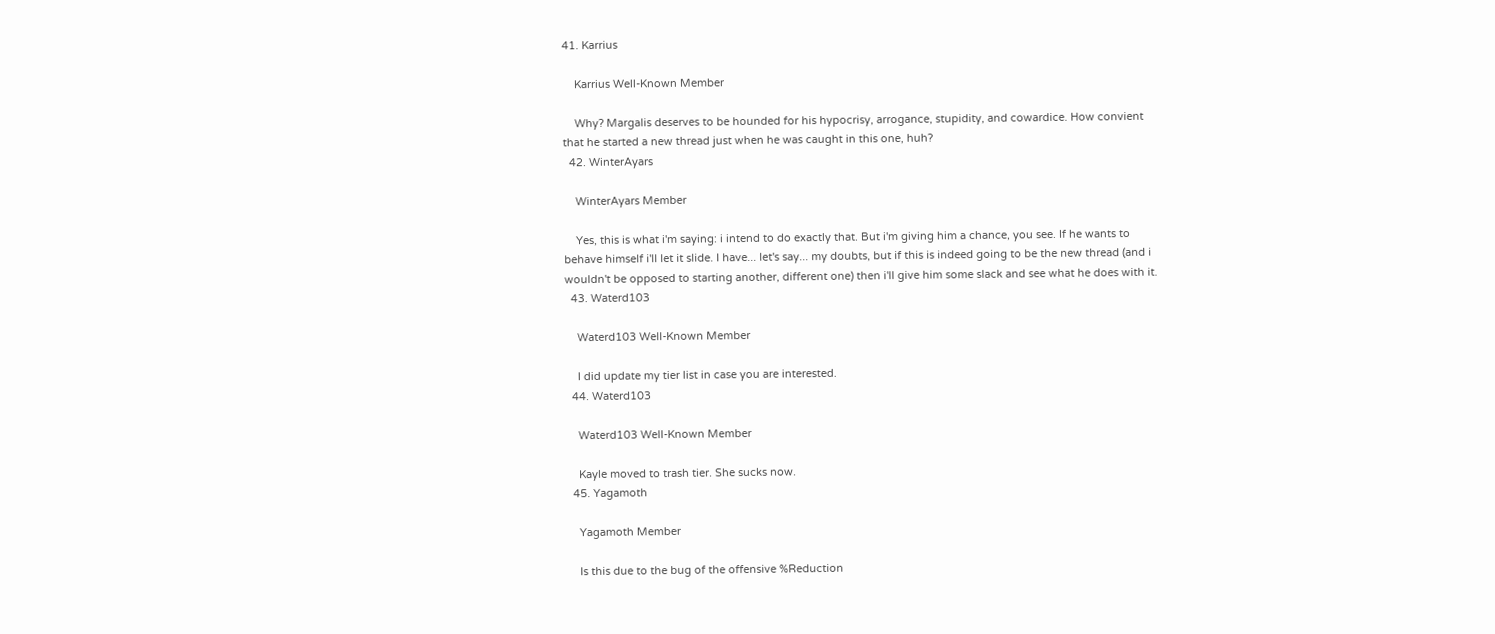41. Karrius

    Karrius Well-Known Member

    Why? Margalis deserves to be hounded for his hypocrisy, arrogance, stupidity, and cowardice. How convient that he started a new thread just when he was caught in this one, huh?
  42. WinterAyars

    WinterAyars Member

    Yes, this is what i'm saying: i intend to do exactly that. But i'm giving him a chance, you see. If he wants to behave himself i'll let it slide. I have... let's say... my doubts, but if this is indeed going to be the new thread (and i wouldn't be opposed to starting another, different one) then i'll give him some slack and see what he does with it.
  43. Waterd103

    Waterd103 Well-Known Member

    I did update my tier list in case you are interested.
  44. Waterd103

    Waterd103 Well-Known Member

    Kayle moved to trash tier. She sucks now.
  45. Yagamoth

    Yagamoth Member

    Is this due to the bug of the offensive %Reduction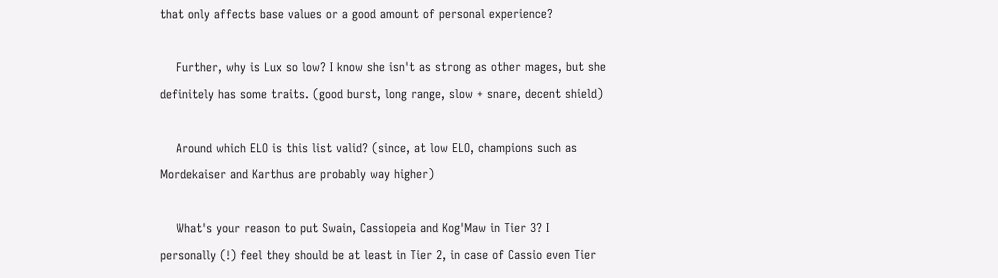that only affects base values or a good amount of personal experience?

    Further, why is Lux so low? I know she isn't as strong as other mages, but she definitely has some traits. (good burst, long range, slow + snare, decent shield)

    Around which ELO is this list valid? (since, at low ELO, champions such as Mordekaiser and Karthus are probably way higher)

    What's your reason to put Swain, Cassiopeia and Kog'Maw in Tier 3? I personally (!) feel they should be at least in Tier 2, in case of Cassio even Tier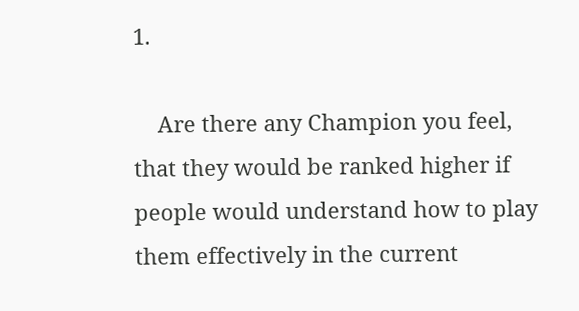1.

    Are there any Champion you feel, that they would be ranked higher if people would understand how to play them effectively in the current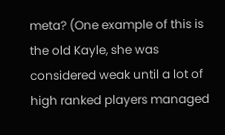meta? (One example of this is the old Kayle, she was considered weak until a lot of high ranked players managed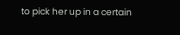to pick her up in a certain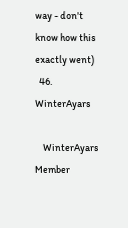way - don't know how this exactly went)
  46. WinterAyars

    WinterAyars Member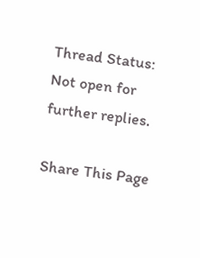Thread Status:
Not open for further replies.

Share This Page